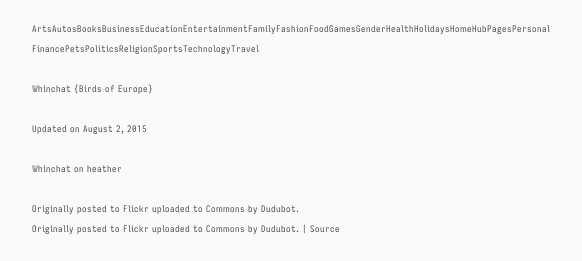ArtsAutosBooksBusinessEducationEntertainmentFamilyFashionFoodGamesGenderHealthHolidaysHomeHubPagesPersonal FinancePetsPoliticsReligionSportsTechnologyTravel

Whinchat {Birds of Europe}

Updated on August 2, 2015

Whinchat on heather

Originally posted to Flickr uploaded to Commons by Dudubot.
Originally posted to Flickr uploaded to Commons by Dudubot. | Source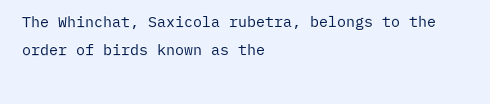The Whinchat, Saxicola rubetra, belongs to the order of birds known as the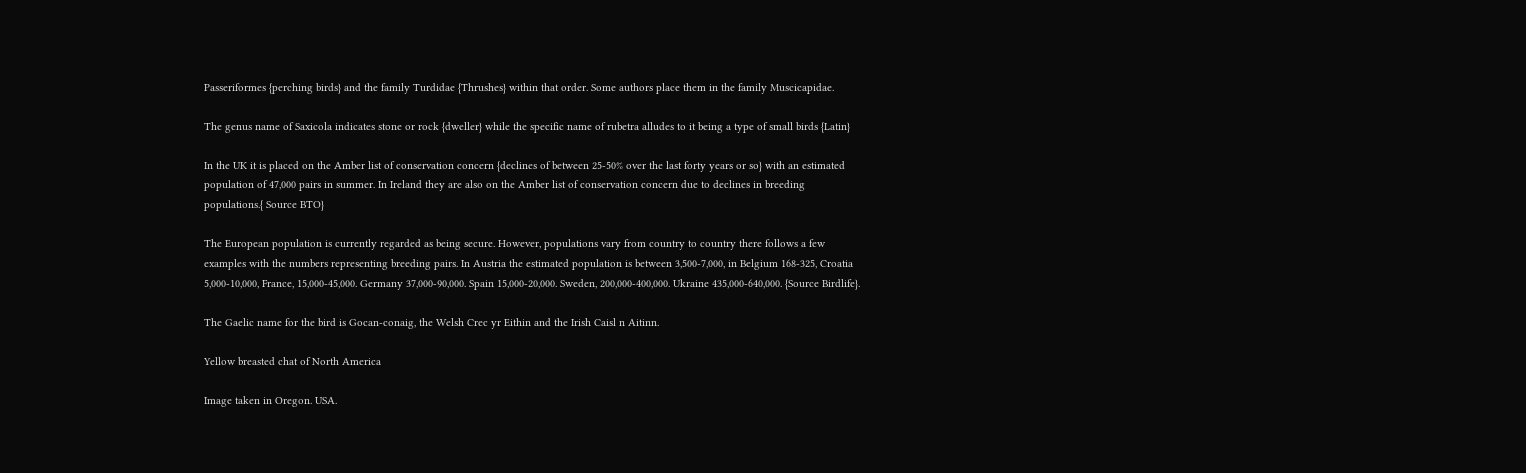Passeriformes {perching birds} and the family Turdidae {Thrushes} within that order. Some authors place them in the family Muscicapidae.

The genus name of Saxicola indicates stone or rock {dweller} while the specific name of rubetra alludes to it being a type of small birds {Latin}

In the UK it is placed on the Amber list of conservation concern {declines of between 25-50% over the last forty years or so} with an estimated population of 47,000 pairs in summer. In Ireland they are also on the Amber list of conservation concern due to declines in breeding populations.{ Source BTO}

The European population is currently regarded as being secure. However, populations vary from country to country there follows a few examples with the numbers representing breeding pairs. In Austria the estimated population is between 3,500-7,000, in Belgium 168-325, Croatia 5,000-10,000, France, 15,000-45,000. Germany 37,000-90,000. Spain 15,000-20,000. Sweden, 200,000-400,000. Ukraine 435,000-640,000. {Source Birdlife}.

The Gaelic name for the bird is Gocan-conaig, the Welsh Crec yr Eithin and the Irish Caisl n Aitinn.

Yellow breasted chat of North America

Image taken in Oregon. USA.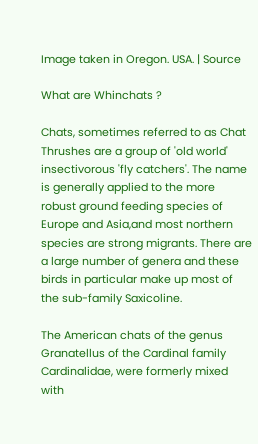Image taken in Oregon. USA. | Source

What are Whinchats ?

Chats, sometimes referred to as Chat Thrushes are a group of 'old world' insectivorous 'fly catchers'. The name is generally applied to the more robust ground feeding species of Europe and Asia,and most northern species are strong migrants. There are a large number of genera and these birds in particular make up most of the sub-family Saxicoline.

The American chats of the genus Granatellus of the Cardinal family Cardinalidae, were formerly mixed with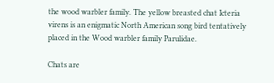the wood warbler family. The yellow breasted chat Icteria virens is an enigmatic North American song bird tentatively placed in the Wood warbler family Parulidae.

Chats are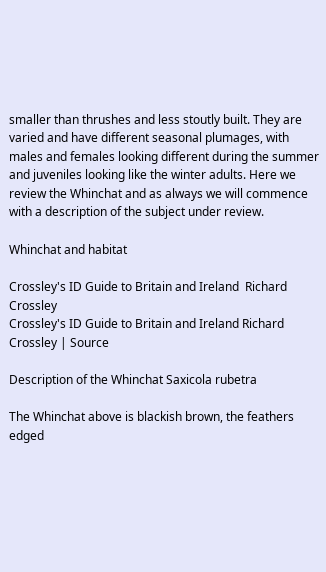smaller than thrushes and less stoutly built. They are varied and have different seasonal plumages, with males and females looking different during the summer and juveniles looking like the winter adults. Here we review the Whinchat and as always we will commence with a description of the subject under review.

Whinchat and habitat

Crossley's ID Guide to Britain and Ireland  Richard Crossley
Crossley's ID Guide to Britain and Ireland Richard Crossley | Source

Description of the Whinchat Saxicola rubetra

The Whinchat above is blackish brown, the feathers edged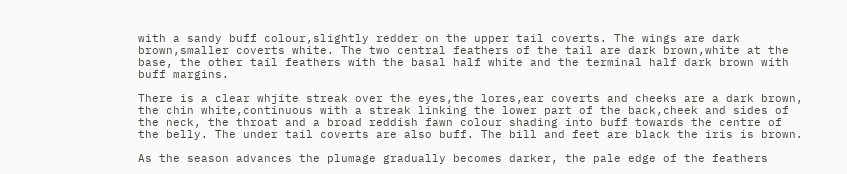with a sandy buff colour,slightly redder on the upper tail coverts. The wings are dark brown,smaller coverts white. The two central feathers of the tail are dark brown,white at the base, the other tail feathers with the basal half white and the terminal half dark brown with buff margins.

There is a clear whjite streak over the eyes,the lores,ear coverts and cheeks are a dark brown, the chin white,continuous with a streak linking the lower part of the back,cheek and sides of the neck, the throat and a broad reddish fawn colour shading into buff towards the centre of the belly. The under tail coverts are also buff. The bill and feet are black the iris is brown.

As the season advances the plumage gradually becomes darker, the pale edge of the feathers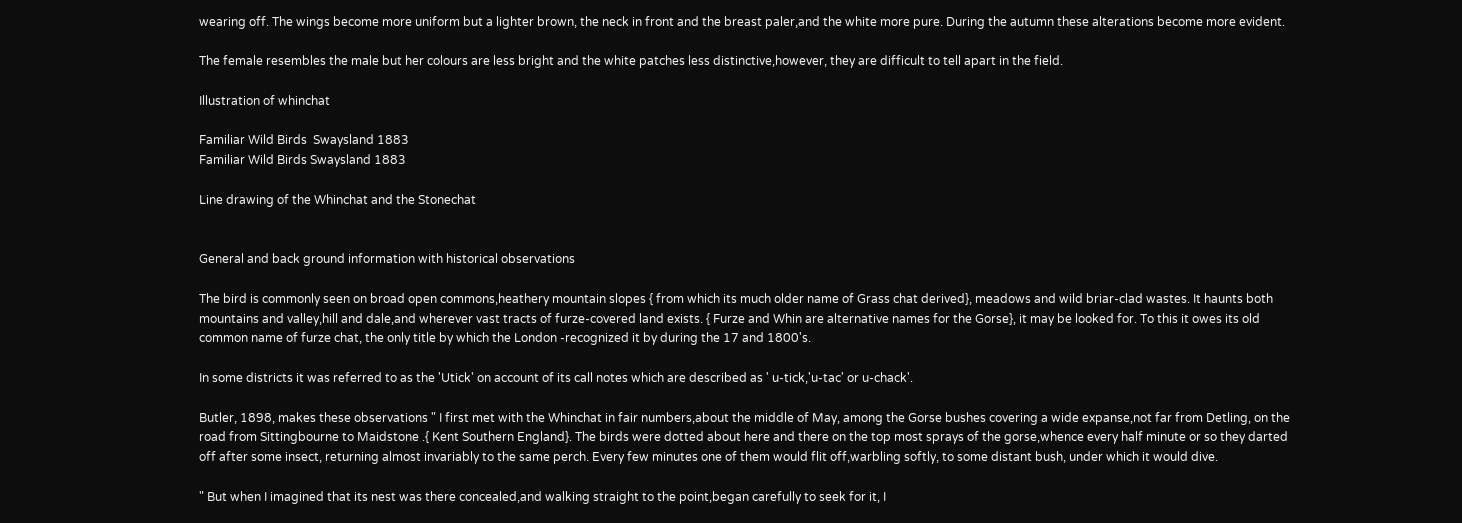wearing off. The wings become more uniform but a lighter brown, the neck in front and the breast paler,and the white more pure. During the autumn these alterations become more evident.

The female resembles the male but her colours are less bright and the white patches less distinctive,however, they are difficult to tell apart in the field.

Illustration of whinchat

Familiar Wild Birds  Swaysland 1883
Familiar Wild Birds Swaysland 1883

Line drawing of the Whinchat and the Stonechat


General and back ground information with historical observations

The bird is commonly seen on broad open commons,heathery mountain slopes { from which its much older name of Grass chat derived}, meadows and wild briar-clad wastes. It haunts both mountains and valley,hill and dale,and wherever vast tracts of furze-covered land exists. { Furze and Whin are alternative names for the Gorse}, it may be looked for. To this it owes its old common name of furze chat, the only title by which the London -recognized it by during the 17 and 1800's.

In some districts it was referred to as the 'Utick' on account of its call notes which are described as ' u-tick,'u-tac' or u-chack'.

Butler, 1898, makes these observations " I first met with the Whinchat in fair numbers,about the middle of May, among the Gorse bushes covering a wide expanse,not far from Detling, on the road from Sittingbourne to Maidstone .{ Kent Southern England}. The birds were dotted about here and there on the top most sprays of the gorse,whence every half minute or so they darted off after some insect, returning almost invariably to the same perch. Every few minutes one of them would flit off,warbling softly, to some distant bush, under which it would dive.

" But when I imagined that its nest was there concealed,and walking straight to the point,began carefully to seek for it, I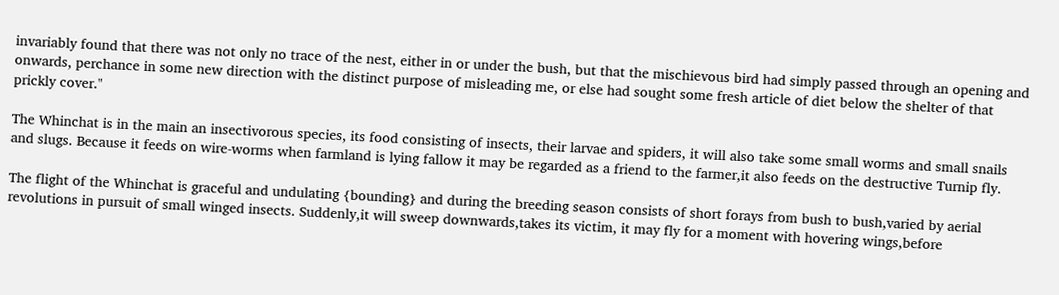invariably found that there was not only no trace of the nest, either in or under the bush, but that the mischievous bird had simply passed through an opening and onwards, perchance in some new direction with the distinct purpose of misleading me, or else had sought some fresh article of diet below the shelter of that prickly cover."

The Whinchat is in the main an insectivorous species, its food consisting of insects, their larvae and spiders, it will also take some small worms and small snails and slugs. Because it feeds on wire-worms when farmland is lying fallow it may be regarded as a friend to the farmer,it also feeds on the destructive Turnip fly.

The flight of the Whinchat is graceful and undulating {bounding} and during the breeding season consists of short forays from bush to bush,varied by aerial revolutions in pursuit of small winged insects. Suddenly,it will sweep downwards,takes its victim, it may fly for a moment with hovering wings,before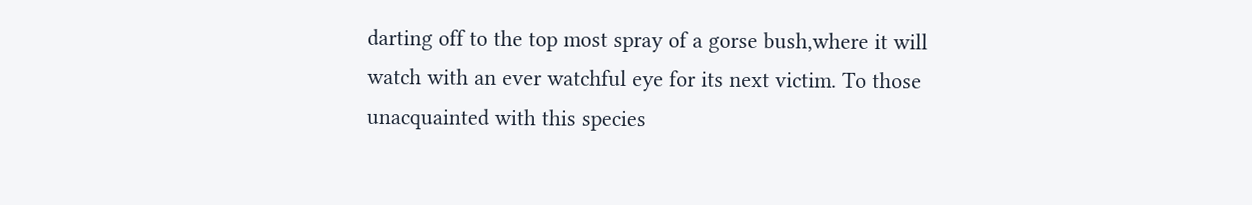darting off to the top most spray of a gorse bush,where it will watch with an ever watchful eye for its next victim. To those unacquainted with this species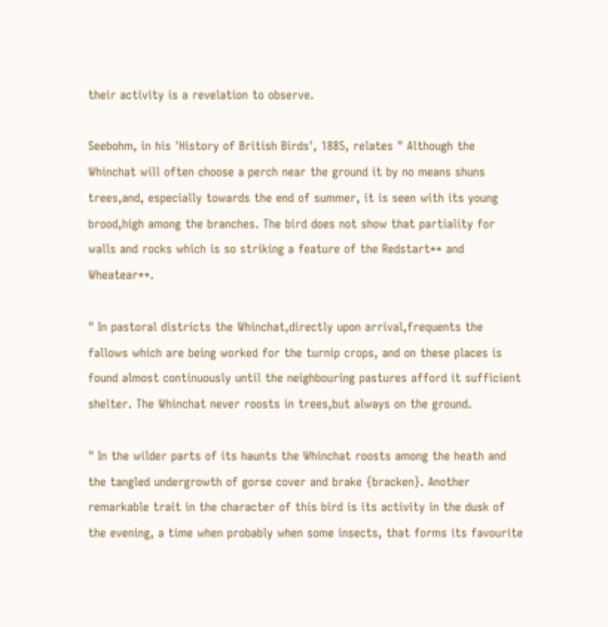their activity is a revelation to observe.

Seebohm, in his 'History of British Birds', 1885, relates " Although the Whinchat will often choose a perch near the ground it by no means shuns trees,and, especially towards the end of summer, it is seen with its young brood,high among the branches. The bird does not show that partiality for walls and rocks which is so striking a feature of the Redstart** and Wheatear**.

" In pastoral districts the Whinchat,directly upon arrival,frequents the fallows which are being worked for the turnip crops, and on these places is found almost continuously until the neighbouring pastures afford it sufficient shelter. The Whinchat never roosts in trees,but always on the ground.

" In the wilder parts of its haunts the Whinchat roosts among the heath and the tangled undergrowth of gorse cover and brake {bracken}. Another remarkable trait in the character of this bird is its activity in the dusk of the evening, a time when probably when some insects, that forms its favourite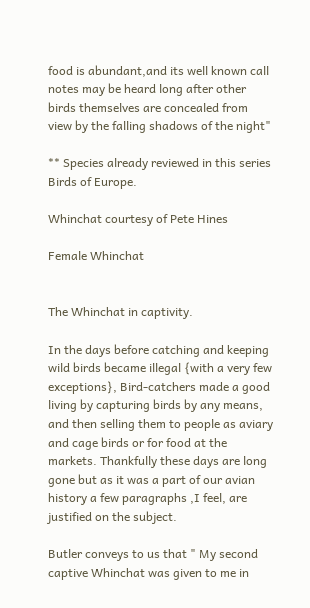food is abundant,and its well known call notes may be heard long after other birds themselves are concealed from view by the falling shadows of the night"

** Species already reviewed in this series Birds of Europe.

Whinchat courtesy of Pete Hines

Female Whinchat


The Whinchat in captivity.

In the days before catching and keeping wild birds became illegal {with a very few exceptions}, Bird-catchers made a good living by capturing birds by any means, and then selling them to people as aviary and cage birds or for food at the markets. Thankfully these days are long gone but as it was a part of our avian history a few paragraphs ,I feel, are justified on the subject.

Butler conveys to us that " My second captive Whinchat was given to me in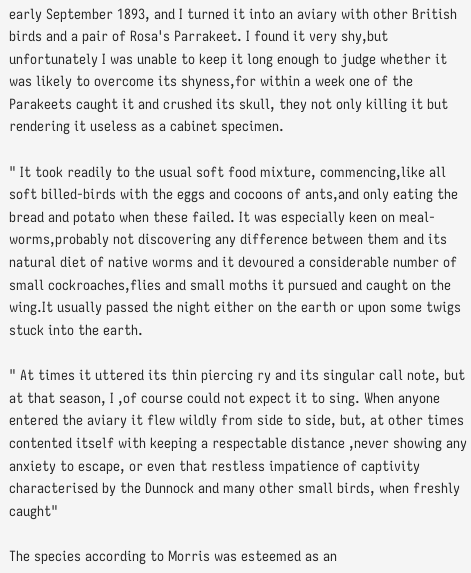early September 1893, and I turned it into an aviary with other British birds and a pair of Rosa's Parrakeet. I found it very shy,but unfortunately I was unable to keep it long enough to judge whether it was likely to overcome its shyness,for within a week one of the Parakeets caught it and crushed its skull, they not only killing it but rendering it useless as a cabinet specimen.

" It took readily to the usual soft food mixture, commencing,like all soft billed-birds with the eggs and cocoons of ants,and only eating the bread and potato when these failed. It was especially keen on meal-worms,probably not discovering any difference between them and its natural diet of native worms and it devoured a considerable number of small cockroaches,flies and small moths it pursued and caught on the wing.It usually passed the night either on the earth or upon some twigs stuck into the earth.

" At times it uttered its thin piercing ry and its singular call note, but at that season, I ,of course could not expect it to sing. When anyone entered the aviary it flew wildly from side to side, but, at other times contented itself with keeping a respectable distance ,never showing any anxiety to escape, or even that restless impatience of captivity characterised by the Dunnock and many other small birds, when freshly caught"

The species according to Morris was esteemed as an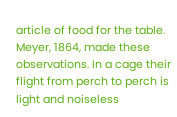article of food for the table. Meyer, 1864, made these observations. In a cage their flight from perch to perch is light and noiseless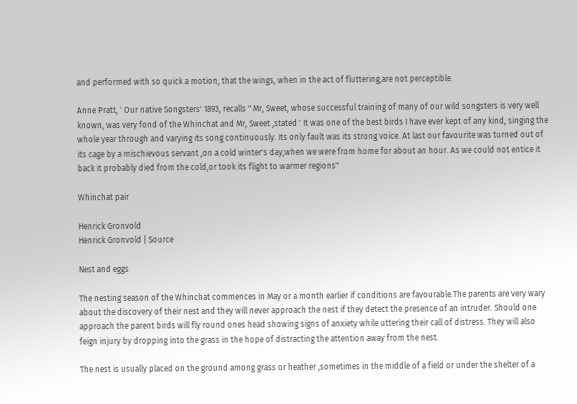and performed with so quick a motion, that the wings, when in the act of fluttering,are not perceptible.

Anne Pratt, ' Our native Songsters' 1893, recalls " Mr, Sweet, whose successful training of many of our wild songsters is very well known, was very fond of the Whinchat and Mr, Sweet ,stated ' It was one of the best birds I have ever kept of any kind, singing the whole year through and varying its song continuously. Its only fault was its strong voice. At last our favourite was turned out of its cage by a mischievous servant ,on a cold winter's day,when we were from home for about an hour. As we could not entice it back it probably died from the cold,or took its flight to warmer regions"

Whinchat pair

Henrick Gronvold
Henrick Gronvold | Source

Nest and eggs

The nesting season of the Whinchat commences in May or a month earlier if conditions are favourable.The parents are very wary about the discovery of their nest and they will never approach the nest if they detect the presence of an intruder. Should one approach the parent birds will fly round ones head showing signs of anxiety while uttering their call of distress. They will also feign injury by dropping into the grass in the hope of distracting the attention away from the nest.

The nest is usually placed on the ground among grass or heather ,sometimes in the middle of a field or under the shelter of a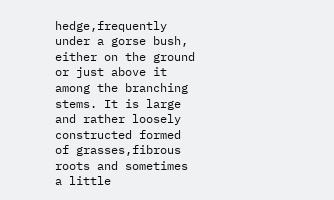hedge,frequently under a gorse bush, either on the ground or just above it among the branching stems. It is large and rather loosely constructed formed of grasses,fibrous roots and sometimes a little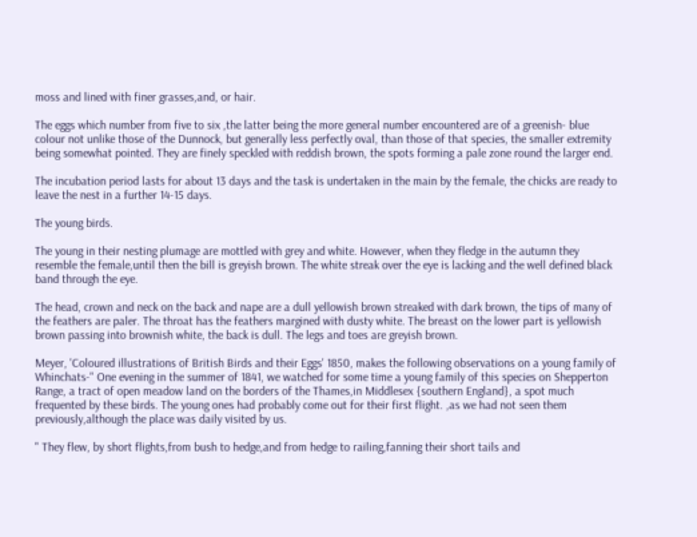moss and lined with finer grasses,and, or hair.

The eggs which number from five to six ,the latter being the more general number encountered are of a greenish- blue colour not unlike those of the Dunnock, but generally less perfectly oval, than those of that species, the smaller extremity being somewhat pointed. They are finely speckled with reddish brown, the spots forming a pale zone round the larger end.

The incubation period lasts for about 13 days and the task is undertaken in the main by the female, the chicks are ready to leave the nest in a further 14-15 days.

The young birds.

The young in their nesting plumage are mottled with grey and white. However, when they fledge in the autumn they resemble the female,until then the bill is greyish brown. The white streak over the eye is lacking and the well defined black band through the eye.

The head, crown and neck on the back and nape are a dull yellowish brown streaked with dark brown, the tips of many of the feathers are paler. The throat has the feathers margined with dusty white. The breast on the lower part is yellowish brown passing into brownish white, the back is dull. The legs and toes are greyish brown.

Meyer, 'Coloured illustrations of British Birds and their Eggs' 1850, makes the following observations on a young family of Whinchats-" One evening in the summer of 1841, we watched for some time a young family of this species on Shepperton Range, a tract of open meadow land on the borders of the Thames,in Middlesex {southern England}, a spot much frequented by these birds. The young ones had probably come out for their first flight. ,as we had not seen them previously,although the place was daily visited by us.

" They flew, by short flights,from bush to hedge,and from hedge to railing,fanning their short tails and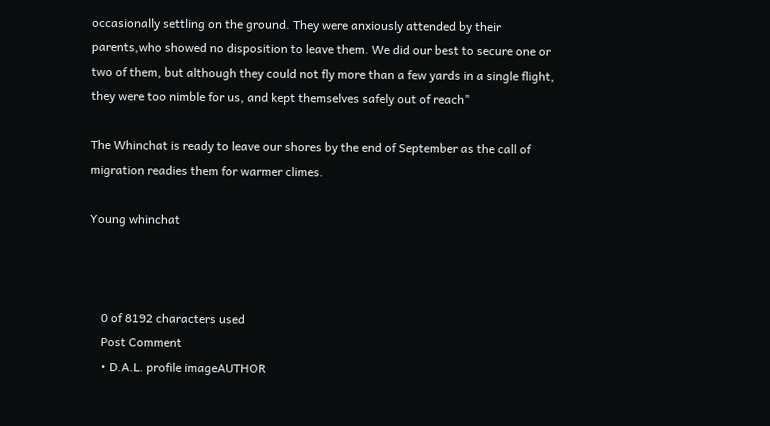occasionally settling on the ground. They were anxiously attended by their parents,who showed no disposition to leave them. We did our best to secure one or two of them, but although they could not fly more than a few yards in a single flight, they were too nimble for us, and kept themselves safely out of reach"

The Whinchat is ready to leave our shores by the end of September as the call of migration readies them for warmer climes.

Young whinchat



    0 of 8192 characters used
    Post Comment
    • D.A.L. profile imageAUTHOR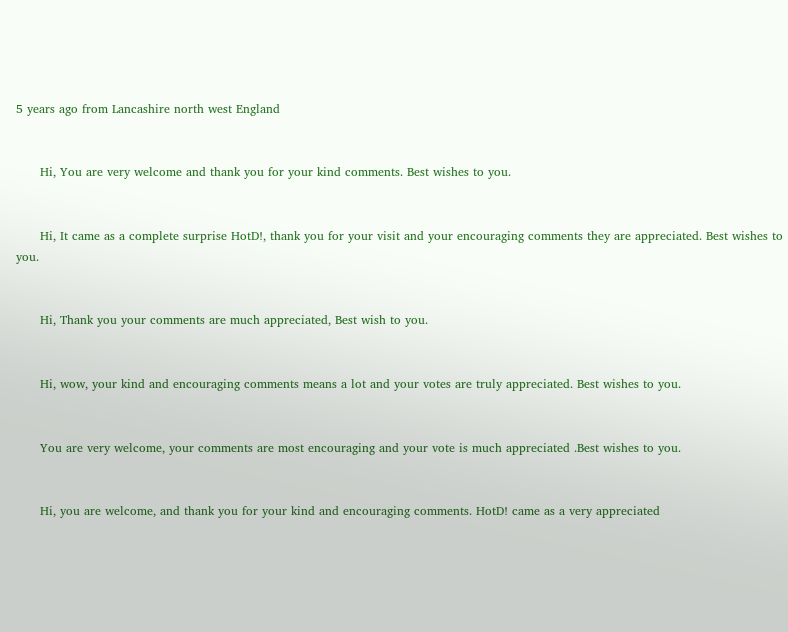5 years ago from Lancashire north west England


      Hi, You are very welcome and thank you for your kind comments. Best wishes to you.


      Hi, It came as a complete surprise HotD!, thank you for your visit and your encouraging comments they are appreciated. Best wishes to you.


      Hi, Thank you your comments are much appreciated, Best wish to you.


      Hi, wow, your kind and encouraging comments means a lot and your votes are truly appreciated. Best wishes to you.


      You are very welcome, your comments are most encouraging and your vote is much appreciated .Best wishes to you.


      Hi, you are welcome, and thank you for your kind and encouraging comments. HotD! came as a very appreciated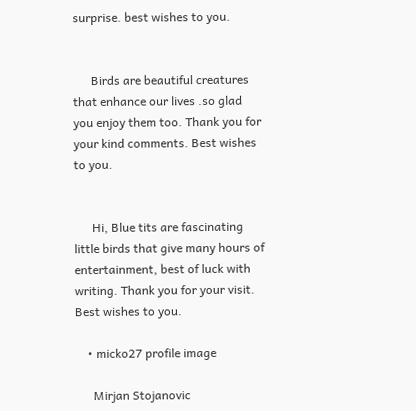surprise. best wishes to you.


      Birds are beautiful creatures that enhance our lives .so glad you enjoy them too. Thank you for your kind comments. Best wishes to you.


      Hi, Blue tits are fascinating little birds that give many hours of entertainment, best of luck with writing. Thank you for your visit. Best wishes to you.

    • micko27 profile image

      Mirjan Stojanovic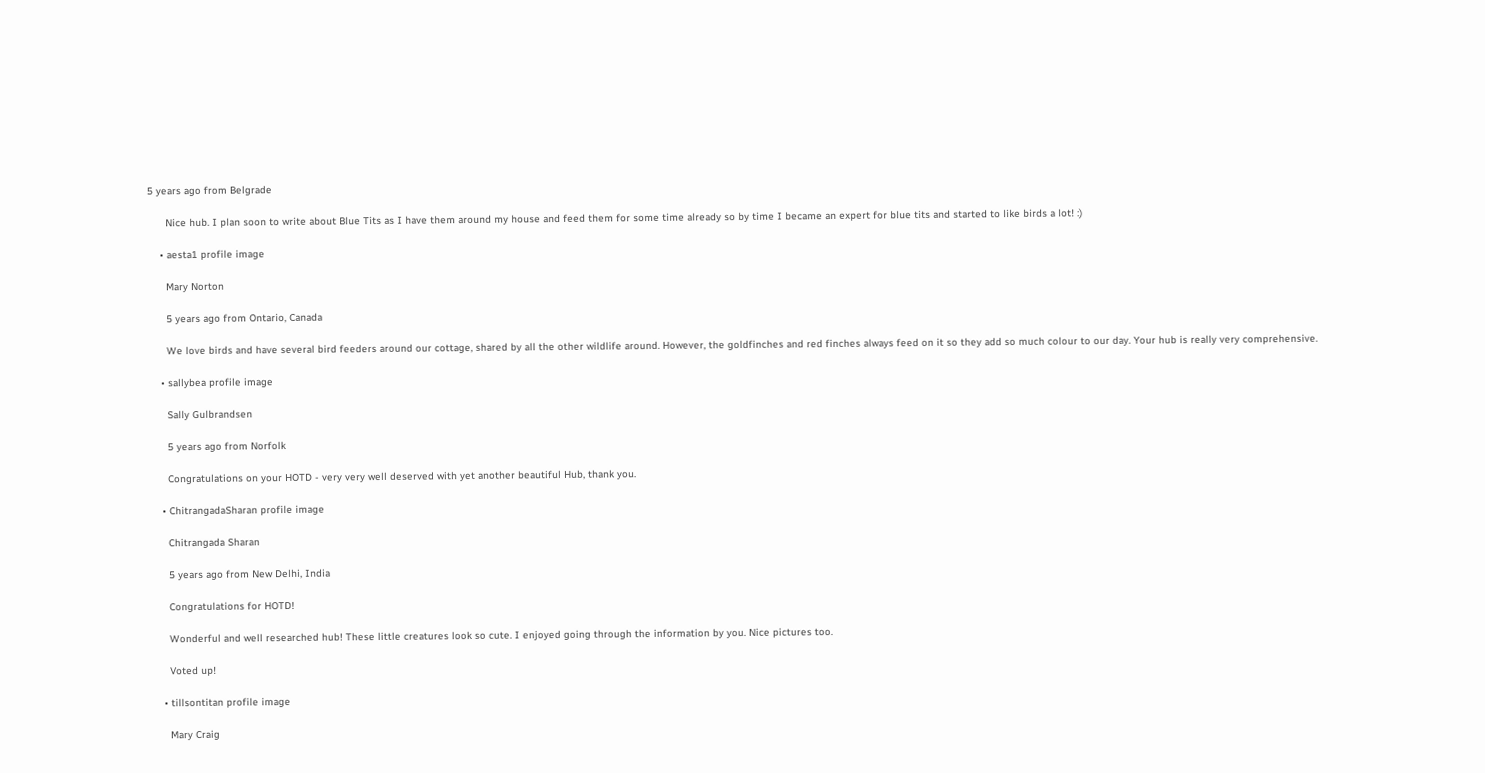5 years ago from Belgrade

      Nice hub. I plan soon to write about Blue Tits as I have them around my house and feed them for some time already so by time I became an expert for blue tits and started to like birds a lot! :)

    • aesta1 profile image

      Mary Norton

      5 years ago from Ontario, Canada

      We love birds and have several bird feeders around our cottage, shared by all the other wildlife around. However, the goldfinches and red finches always feed on it so they add so much colour to our day. Your hub is really very comprehensive.

    • sallybea profile image

      Sally Gulbrandsen

      5 years ago from Norfolk

      Congratulations on your HOTD - very very well deserved with yet another beautiful Hub, thank you.

    • ChitrangadaSharan profile image

      Chitrangada Sharan

      5 years ago from New Delhi, India

      Congratulations for HOTD!

      Wonderful and well researched hub! These little creatures look so cute. I enjoyed going through the information by you. Nice pictures too.

      Voted up!

    • tillsontitan profile image

      Mary Craig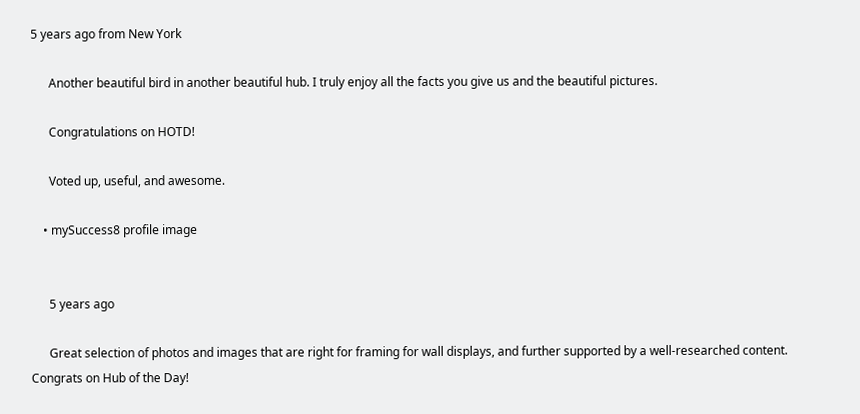5 years ago from New York

      Another beautiful bird in another beautiful hub. I truly enjoy all the facts you give us and the beautiful pictures.

      Congratulations on HOTD!

      Voted up, useful, and awesome.

    • mySuccess8 profile image


      5 years ago

      Great selection of photos and images that are right for framing for wall displays, and further supported by a well-researched content. Congrats on Hub of the Day!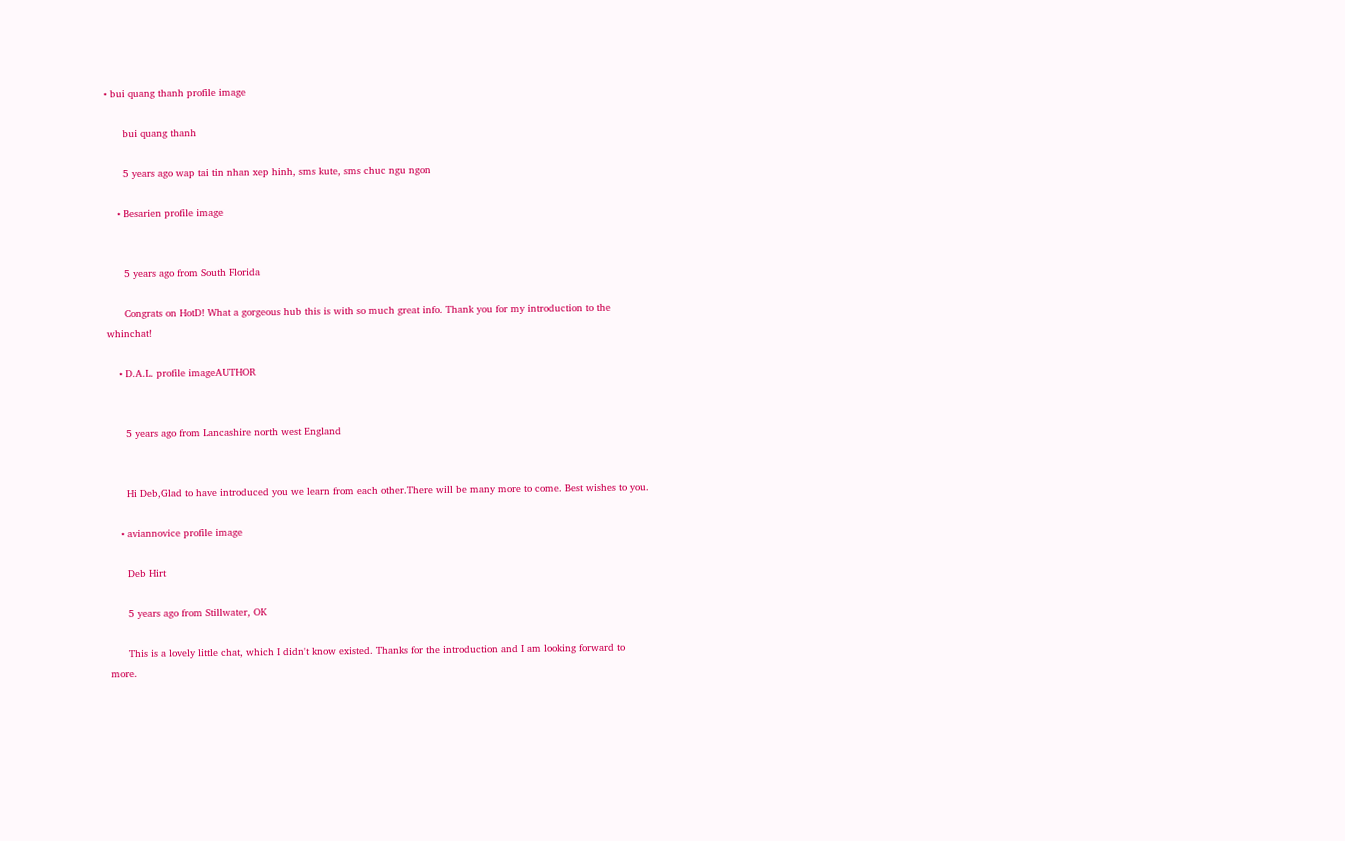• bui quang thanh profile image

      bui quang thanh

      5 years ago wap tai tin nhan xep hinh, sms kute, sms chuc ngu ngon

    • Besarien profile image


      5 years ago from South Florida

      Congrats on HotD! What a gorgeous hub this is with so much great info. Thank you for my introduction to the whinchat!

    • D.A.L. profile imageAUTHOR


      5 years ago from Lancashire north west England


      Hi Deb,Glad to have introduced you we learn from each other.There will be many more to come. Best wishes to you.

    • aviannovice profile image

      Deb Hirt

      5 years ago from Stillwater, OK

      This is a lovely little chat, which I didn't know existed. Thanks for the introduction and I am looking forward to more.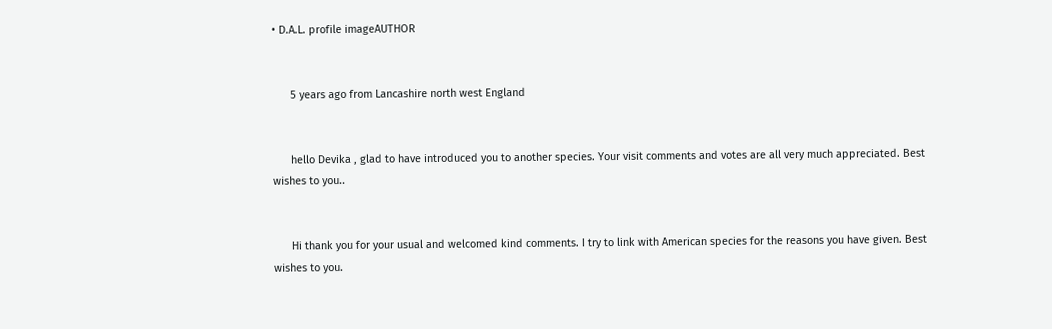• D.A.L. profile imageAUTHOR


      5 years ago from Lancashire north west England


      hello Devika , glad to have introduced you to another species. Your visit comments and votes are all very much appreciated. Best wishes to you..


      Hi thank you for your usual and welcomed kind comments. I try to link with American species for the reasons you have given. Best wishes to you.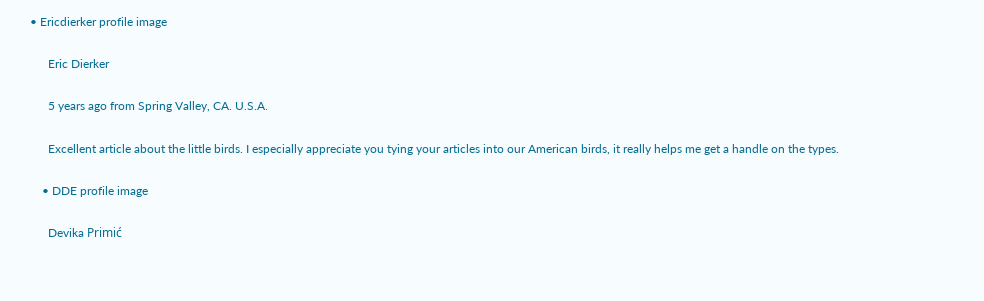• Ericdierker profile image

      Eric Dierker

      5 years ago from Spring Valley, CA. U.S.A.

      Excellent article about the little birds. I especially appreciate you tying your articles into our American birds, it really helps me get a handle on the types.

    • DDE profile image

      Devika Primić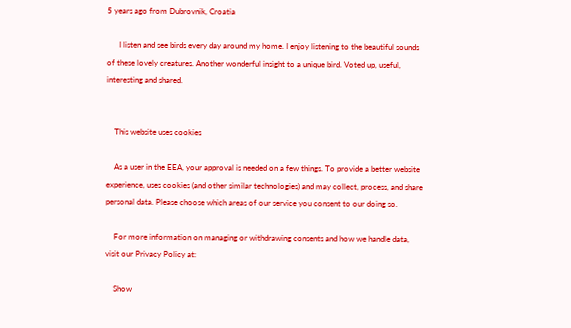5 years ago from Dubrovnik, Croatia

      I listen and see birds every day around my home. I enjoy listening to the beautiful sounds of these lovely creatures. Another wonderful insight to a unique bird. Voted up, useful, interesting and shared.


    This website uses cookies

    As a user in the EEA, your approval is needed on a few things. To provide a better website experience, uses cookies (and other similar technologies) and may collect, process, and share personal data. Please choose which areas of our service you consent to our doing so.

    For more information on managing or withdrawing consents and how we handle data, visit our Privacy Policy at:

    Show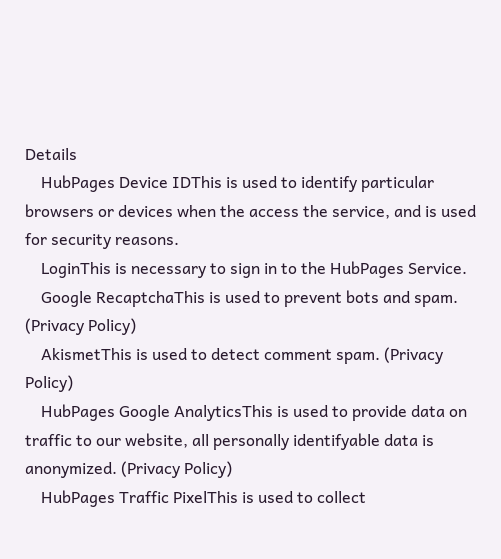Details
    HubPages Device IDThis is used to identify particular browsers or devices when the access the service, and is used for security reasons.
    LoginThis is necessary to sign in to the HubPages Service.
    Google RecaptchaThis is used to prevent bots and spam. (Privacy Policy)
    AkismetThis is used to detect comment spam. (Privacy Policy)
    HubPages Google AnalyticsThis is used to provide data on traffic to our website, all personally identifyable data is anonymized. (Privacy Policy)
    HubPages Traffic PixelThis is used to collect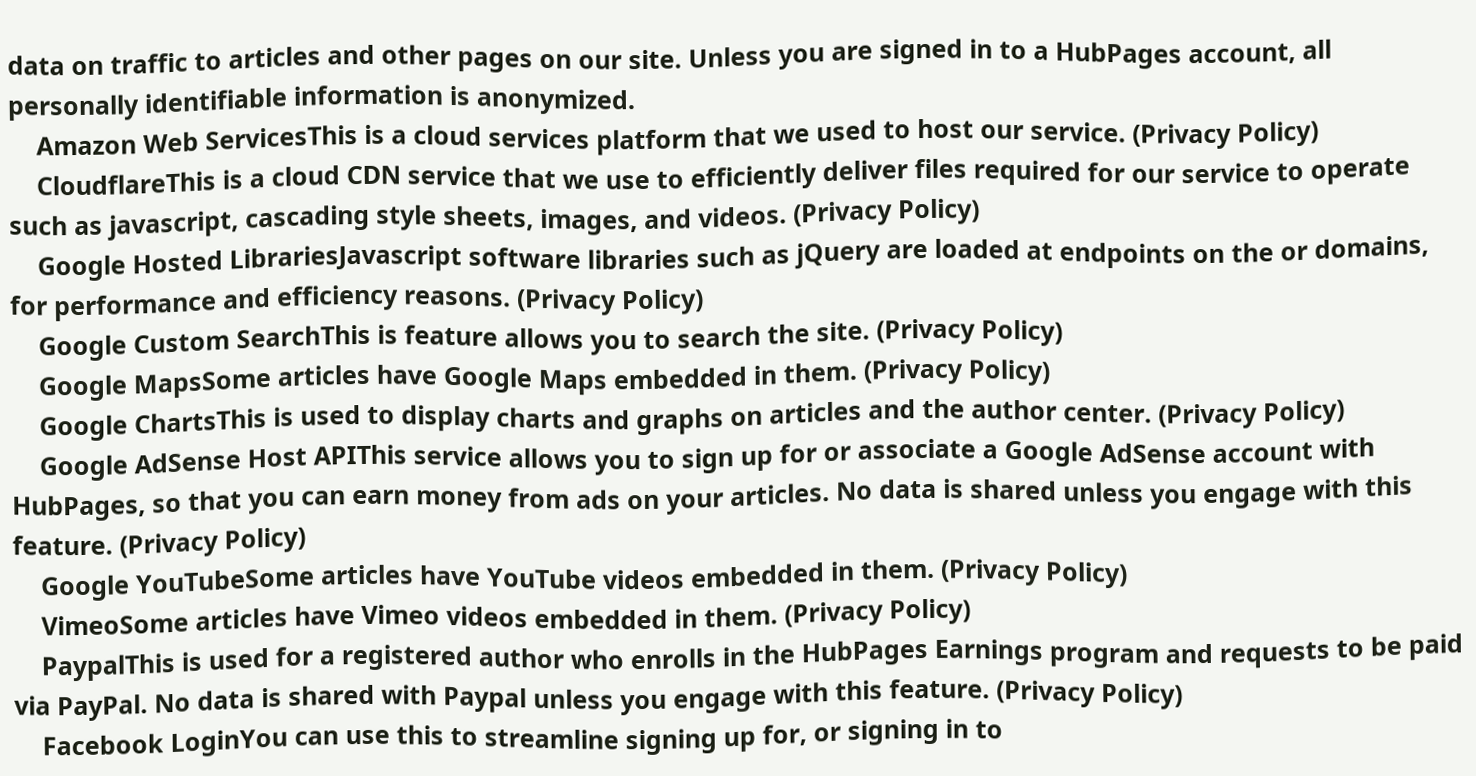data on traffic to articles and other pages on our site. Unless you are signed in to a HubPages account, all personally identifiable information is anonymized.
    Amazon Web ServicesThis is a cloud services platform that we used to host our service. (Privacy Policy)
    CloudflareThis is a cloud CDN service that we use to efficiently deliver files required for our service to operate such as javascript, cascading style sheets, images, and videos. (Privacy Policy)
    Google Hosted LibrariesJavascript software libraries such as jQuery are loaded at endpoints on the or domains, for performance and efficiency reasons. (Privacy Policy)
    Google Custom SearchThis is feature allows you to search the site. (Privacy Policy)
    Google MapsSome articles have Google Maps embedded in them. (Privacy Policy)
    Google ChartsThis is used to display charts and graphs on articles and the author center. (Privacy Policy)
    Google AdSense Host APIThis service allows you to sign up for or associate a Google AdSense account with HubPages, so that you can earn money from ads on your articles. No data is shared unless you engage with this feature. (Privacy Policy)
    Google YouTubeSome articles have YouTube videos embedded in them. (Privacy Policy)
    VimeoSome articles have Vimeo videos embedded in them. (Privacy Policy)
    PaypalThis is used for a registered author who enrolls in the HubPages Earnings program and requests to be paid via PayPal. No data is shared with Paypal unless you engage with this feature. (Privacy Policy)
    Facebook LoginYou can use this to streamline signing up for, or signing in to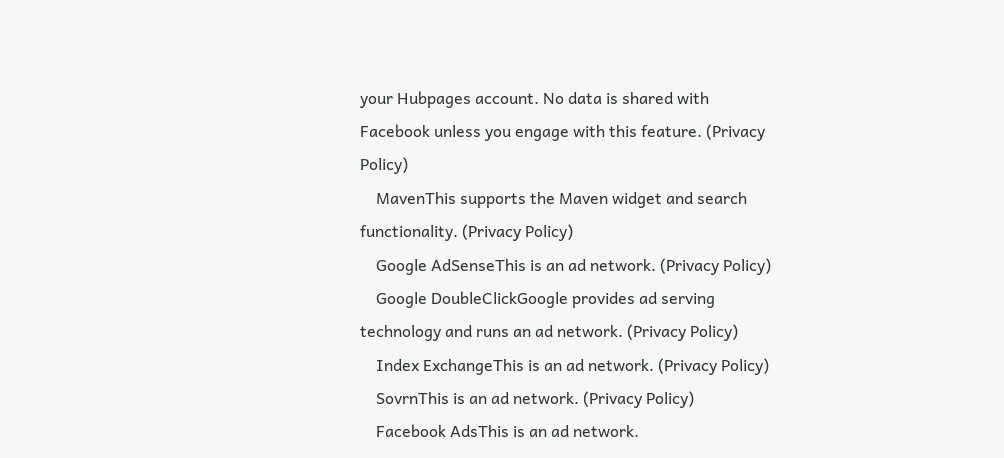your Hubpages account. No data is shared with Facebook unless you engage with this feature. (Privacy Policy)
    MavenThis supports the Maven widget and search functionality. (Privacy Policy)
    Google AdSenseThis is an ad network. (Privacy Policy)
    Google DoubleClickGoogle provides ad serving technology and runs an ad network. (Privacy Policy)
    Index ExchangeThis is an ad network. (Privacy Policy)
    SovrnThis is an ad network. (Privacy Policy)
    Facebook AdsThis is an ad network.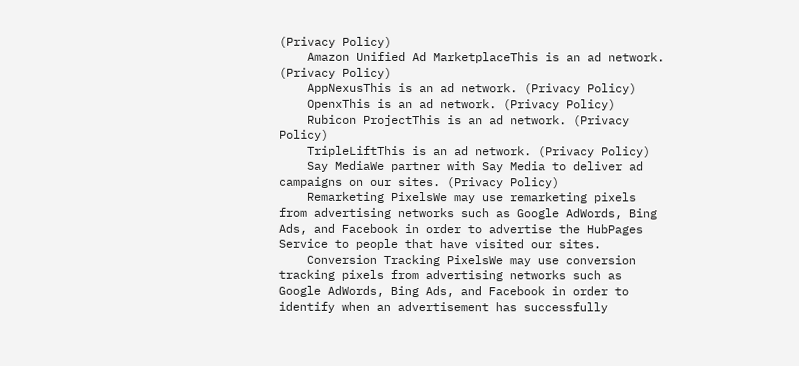(Privacy Policy)
    Amazon Unified Ad MarketplaceThis is an ad network. (Privacy Policy)
    AppNexusThis is an ad network. (Privacy Policy)
    OpenxThis is an ad network. (Privacy Policy)
    Rubicon ProjectThis is an ad network. (Privacy Policy)
    TripleLiftThis is an ad network. (Privacy Policy)
    Say MediaWe partner with Say Media to deliver ad campaigns on our sites. (Privacy Policy)
    Remarketing PixelsWe may use remarketing pixels from advertising networks such as Google AdWords, Bing Ads, and Facebook in order to advertise the HubPages Service to people that have visited our sites.
    Conversion Tracking PixelsWe may use conversion tracking pixels from advertising networks such as Google AdWords, Bing Ads, and Facebook in order to identify when an advertisement has successfully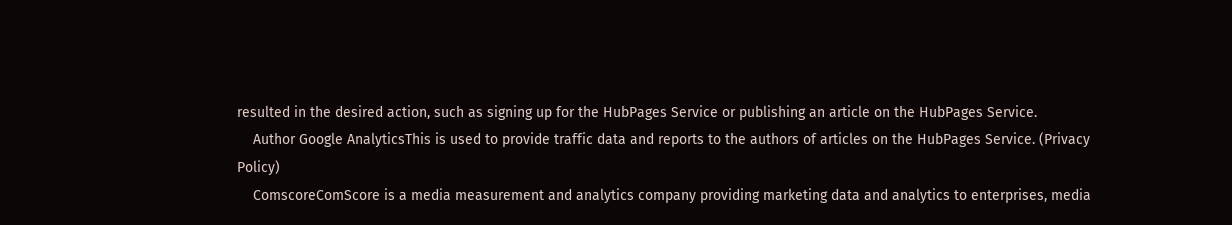resulted in the desired action, such as signing up for the HubPages Service or publishing an article on the HubPages Service.
    Author Google AnalyticsThis is used to provide traffic data and reports to the authors of articles on the HubPages Service. (Privacy Policy)
    ComscoreComScore is a media measurement and analytics company providing marketing data and analytics to enterprises, media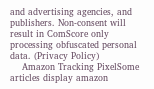and advertising agencies, and publishers. Non-consent will result in ComScore only processing obfuscated personal data. (Privacy Policy)
    Amazon Tracking PixelSome articles display amazon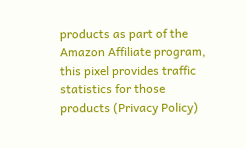products as part of the Amazon Affiliate program, this pixel provides traffic statistics for those products (Privacy Policy)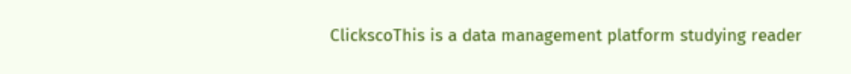ClickscoThis is a data management platform studying reader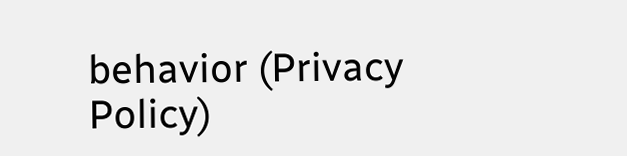behavior (Privacy Policy)